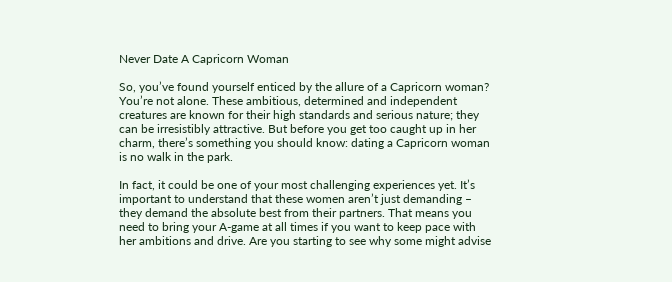Never Date A Capricorn Woman

So, you’ve found yourself enticed by the allure of a Capricorn woman? You’re not alone. These ambitious, determined and independent creatures are known for their high standards and serious nature; they can be irresistibly attractive. But before you get too caught up in her charm, there’s something you should know: dating a Capricorn woman is no walk in the park.

In fact, it could be one of your most challenging experiences yet. It’s important to understand that these women aren’t just demanding – they demand the absolute best from their partners. That means you need to bring your A-game at all times if you want to keep pace with her ambitions and drive. Are you starting to see why some might advise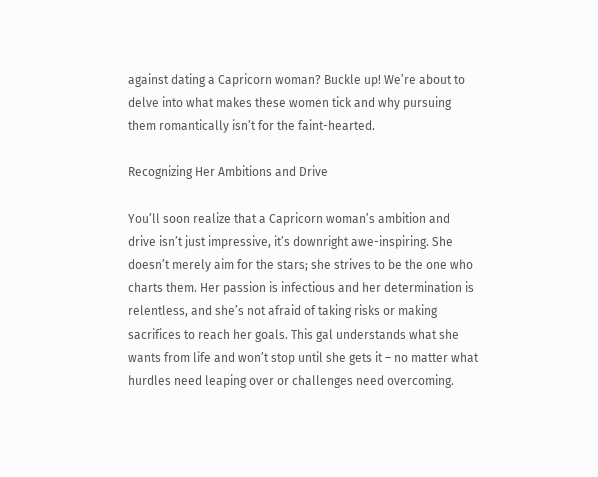against dating a Capricorn woman? Buckle up! We’re about to delve into what makes these women tick and why pursuing them romantically isn’t for the faint-hearted.

Recognizing Her Ambitions and Drive

You’ll soon realize that a Capricorn woman’s ambition and drive isn’t just impressive, it’s downright awe-inspiring. She doesn’t merely aim for the stars; she strives to be the one who charts them. Her passion is infectious and her determination is relentless, and she’s not afraid of taking risks or making sacrifices to reach her goals. This gal understands what she wants from life and won’t stop until she gets it – no matter what hurdles need leaping over or challenges need overcoming.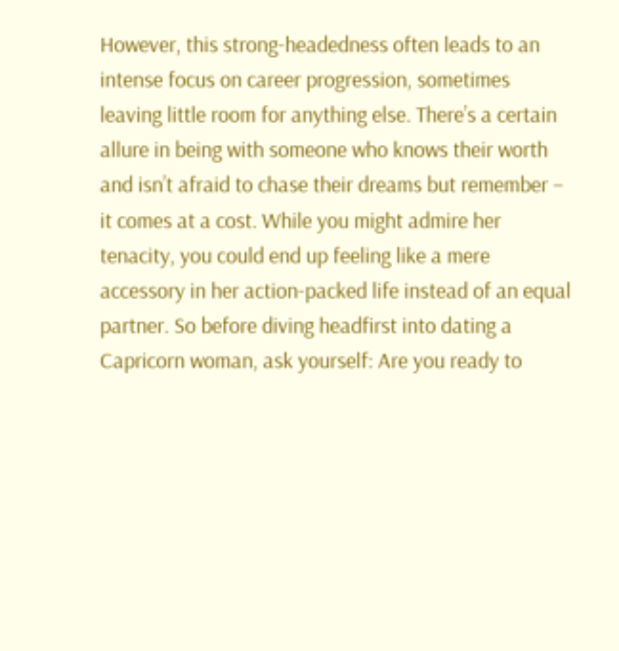However, this strong-headedness often leads to an intense focus on career progression, sometimes leaving little room for anything else. There’s a certain allure in being with someone who knows their worth and isn’t afraid to chase their dreams but remember – it comes at a cost. While you might admire her tenacity, you could end up feeling like a mere accessory in her action-packed life instead of an equal partner. So before diving headfirst into dating a Capricorn woman, ask yourself: Are you ready to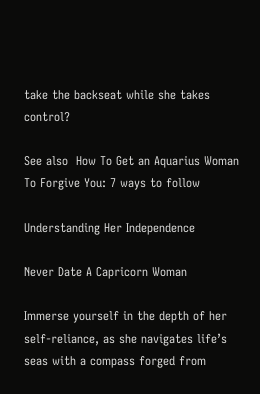take the backseat while she takes control?

See also  How To Get an Aquarius Woman To Forgive You: 7 ways to follow

Understanding Her Independence

Never Date A Capricorn Woman

Immerse yourself in the depth of her self-reliance, as she navigates life’s seas with a compass forged from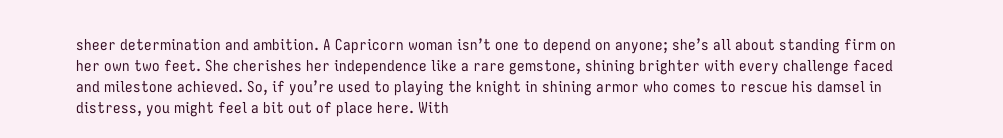sheer determination and ambition. A Capricorn woman isn’t one to depend on anyone; she’s all about standing firm on her own two feet. She cherishes her independence like a rare gemstone, shining brighter with every challenge faced and milestone achieved. So, if you’re used to playing the knight in shining armor who comes to rescue his damsel in distress, you might feel a bit out of place here. With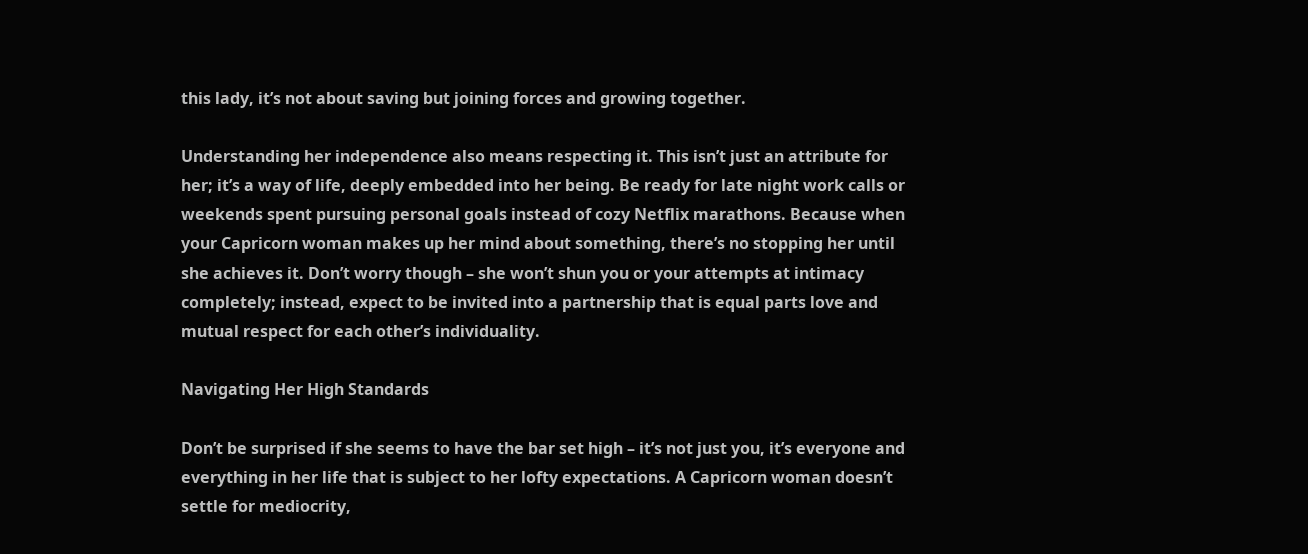this lady, it’s not about saving but joining forces and growing together.

Understanding her independence also means respecting it. This isn’t just an attribute for her; it’s a way of life, deeply embedded into her being. Be ready for late night work calls or weekends spent pursuing personal goals instead of cozy Netflix marathons. Because when your Capricorn woman makes up her mind about something, there’s no stopping her until she achieves it. Don’t worry though – she won’t shun you or your attempts at intimacy completely; instead, expect to be invited into a partnership that is equal parts love and mutual respect for each other’s individuality.

Navigating Her High Standards

Don’t be surprised if she seems to have the bar set high – it’s not just you, it’s everyone and everything in her life that is subject to her lofty expectations. A Capricorn woman doesn’t settle for mediocrity,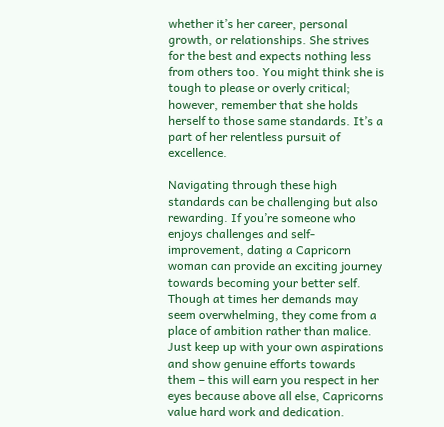whether it’s her career, personal growth, or relationships. She strives for the best and expects nothing less from others too. You might think she is tough to please or overly critical; however, remember that she holds herself to those same standards. It’s a part of her relentless pursuit of excellence.

Navigating through these high standards can be challenging but also rewarding. If you’re someone who enjoys challenges and self-improvement, dating a Capricorn woman can provide an exciting journey towards becoming your better self. Though at times her demands may seem overwhelming, they come from a place of ambition rather than malice. Just keep up with your own aspirations and show genuine efforts towards them – this will earn you respect in her eyes because above all else, Capricorns value hard work and dedication.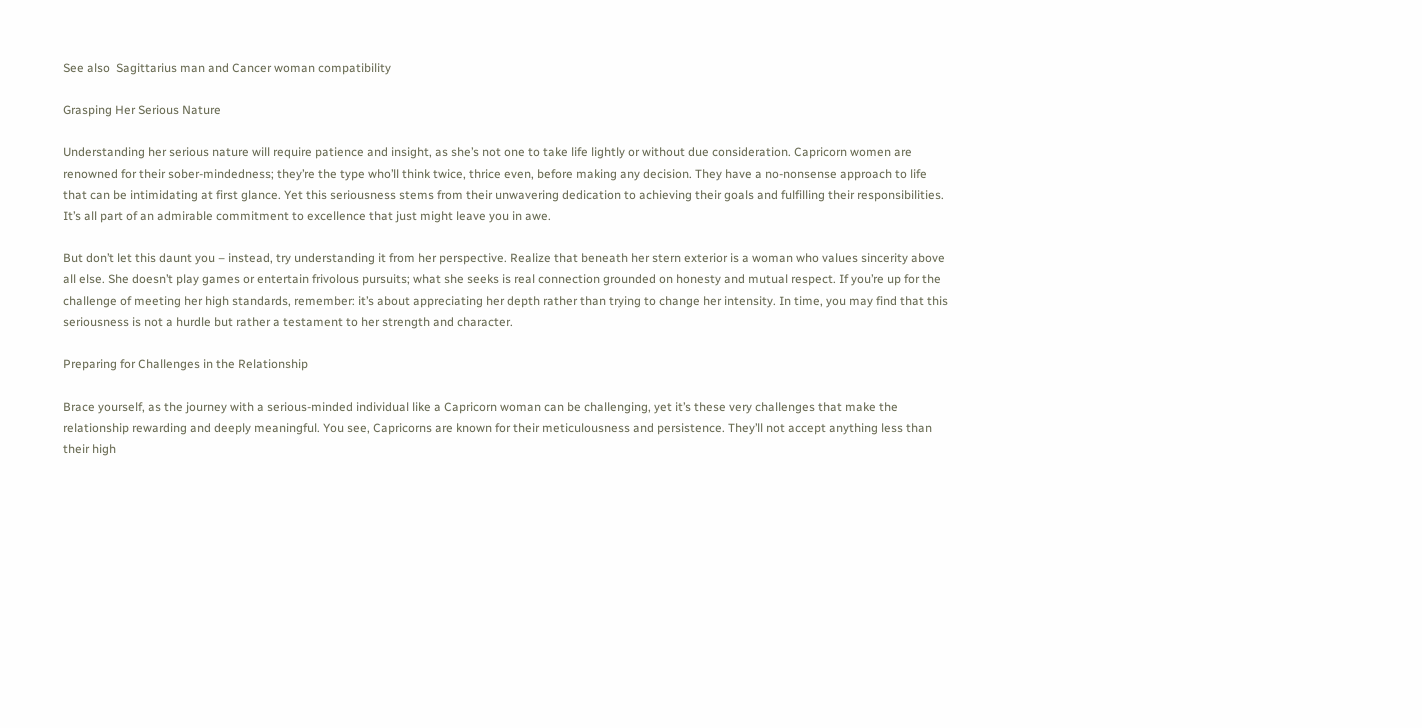See also  Sagittarius man and Cancer woman compatibility

Grasping Her Serious Nature

Understanding her serious nature will require patience and insight, as she’s not one to take life lightly or without due consideration. Capricorn women are renowned for their sober-mindedness; they’re the type who’ll think twice, thrice even, before making any decision. They have a no-nonsense approach to life that can be intimidating at first glance. Yet this seriousness stems from their unwavering dedication to achieving their goals and fulfilling their responsibilities. It’s all part of an admirable commitment to excellence that just might leave you in awe.

But don’t let this daunt you – instead, try understanding it from her perspective. Realize that beneath her stern exterior is a woman who values sincerity above all else. She doesn’t play games or entertain frivolous pursuits; what she seeks is real connection grounded on honesty and mutual respect. If you’re up for the challenge of meeting her high standards, remember: it’s about appreciating her depth rather than trying to change her intensity. In time, you may find that this seriousness is not a hurdle but rather a testament to her strength and character.

Preparing for Challenges in the Relationship

Brace yourself, as the journey with a serious-minded individual like a Capricorn woman can be challenging, yet it’s these very challenges that make the relationship rewarding and deeply meaningful. You see, Capricorns are known for their meticulousness and persistence. They’ll not accept anything less than their high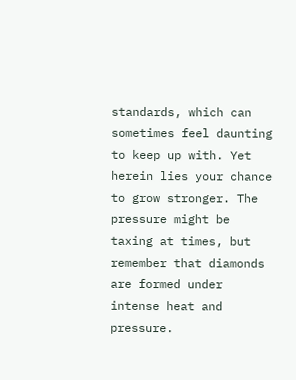standards, which can sometimes feel daunting to keep up with. Yet herein lies your chance to grow stronger. The pressure might be taxing at times, but remember that diamonds are formed under intense heat and pressure.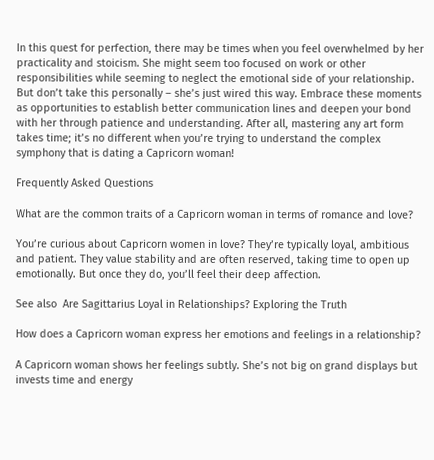In this quest for perfection, there may be times when you feel overwhelmed by her practicality and stoicism. She might seem too focused on work or other responsibilities while seeming to neglect the emotional side of your relationship. But don’t take this personally – she’s just wired this way. Embrace these moments as opportunities to establish better communication lines and deepen your bond with her through patience and understanding. After all, mastering any art form takes time; it’s no different when you’re trying to understand the complex symphony that is dating a Capricorn woman!

Frequently Asked Questions

What are the common traits of a Capricorn woman in terms of romance and love?

You’re curious about Capricorn women in love? They’re typically loyal, ambitious and patient. They value stability and are often reserved, taking time to open up emotionally. But once they do, you’ll feel their deep affection.

See also  Are Sagittarius Loyal in Relationships? Exploring the Truth

How does a Capricorn woman express her emotions and feelings in a relationship?

A Capricorn woman shows her feelings subtly. She’s not big on grand displays but invests time and energy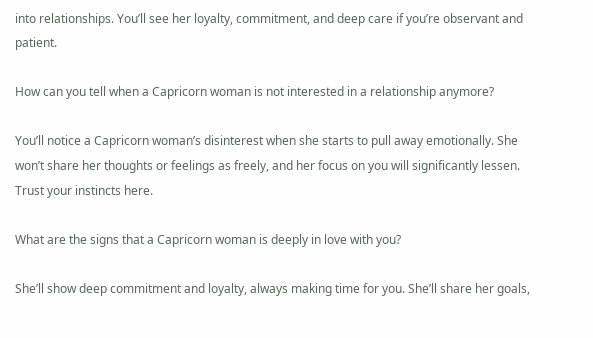into relationships. You’ll see her loyalty, commitment, and deep care if you’re observant and patient.

How can you tell when a Capricorn woman is not interested in a relationship anymore?

You’ll notice a Capricorn woman’s disinterest when she starts to pull away emotionally. She won’t share her thoughts or feelings as freely, and her focus on you will significantly lessen. Trust your instincts here.

What are the signs that a Capricorn woman is deeply in love with you?

She’ll show deep commitment and loyalty, always making time for you. She’ll share her goals,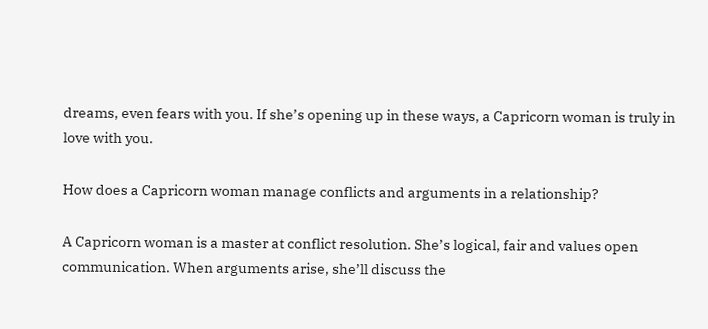dreams, even fears with you. If she’s opening up in these ways, a Capricorn woman is truly in love with you.

How does a Capricorn woman manage conflicts and arguments in a relationship?

A Capricorn woman is a master at conflict resolution. She’s logical, fair and values open communication. When arguments arise, she’ll discuss the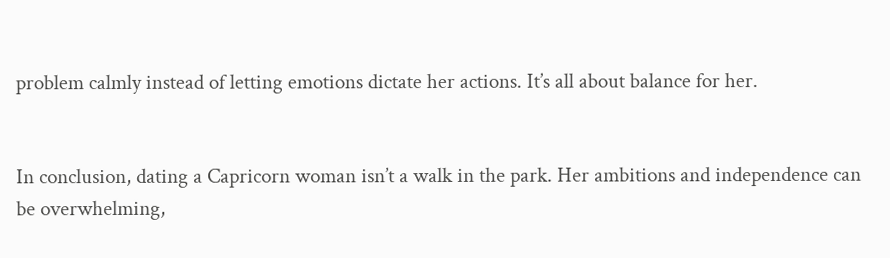problem calmly instead of letting emotions dictate her actions. It’s all about balance for her.


In conclusion, dating a Capricorn woman isn’t a walk in the park. Her ambitions and independence can be overwhelming,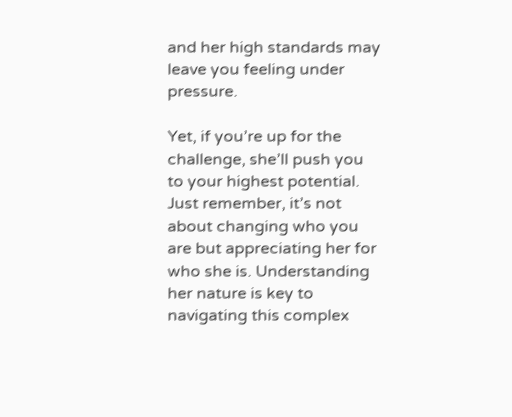and her high standards may leave you feeling under pressure.

Yet, if you’re up for the challenge, she’ll push you to your highest potential. Just remember, it’s not about changing who you are but appreciating her for who she is. Understanding her nature is key to navigating this complex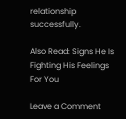relationship successfully.

Also Read: Signs He Is Fighting His Feelings For You

Leave a Comment